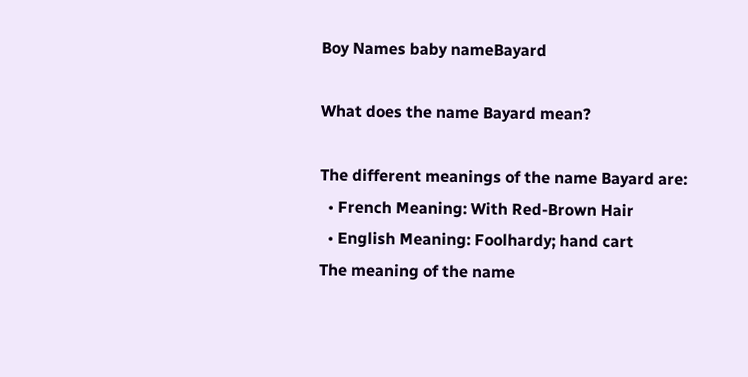Boy Names baby nameBayard

What does the name Bayard mean?

The different meanings of the name Bayard are:
  • French Meaning: With Red-Brown Hair
  • English Meaning: Foolhardy; hand cart
The meaning of the name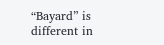“Bayard” is different in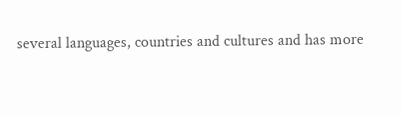several languages, countries and cultures and has more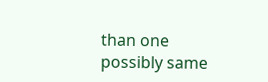than one possibly same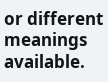or different meanings available.